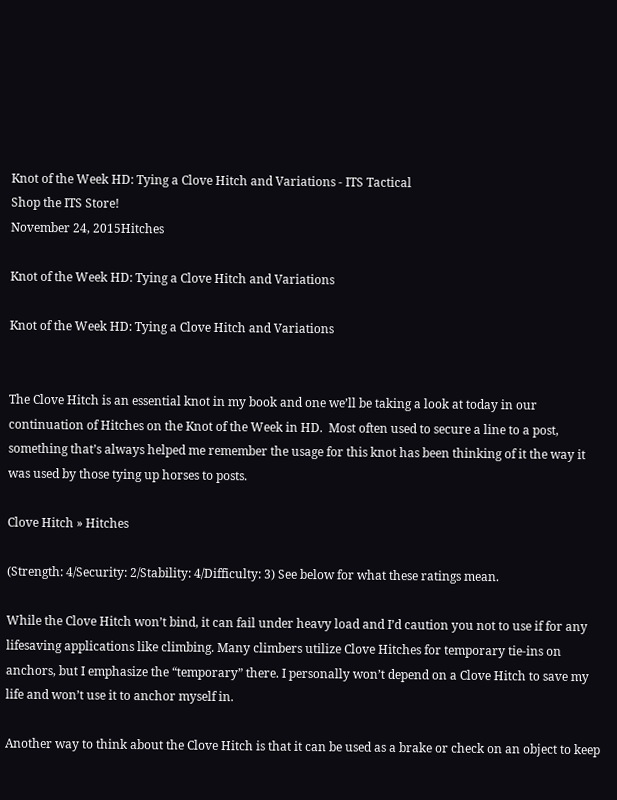Knot of the Week HD: Tying a Clove Hitch and Variations - ITS Tactical
Shop the ITS Store!
November 24, 2015Hitches

Knot of the Week HD: Tying a Clove Hitch and Variations

Knot of the Week HD: Tying a Clove Hitch and Variations


The Clove Hitch is an essential knot in my book and one we’ll be taking a look at today in our continuation of Hitches on the Knot of the Week in HD.  Most often used to secure a line to a post, something that’s always helped me remember the usage for this knot has been thinking of it the way it was used by those tying up horses to posts.

Clove Hitch » Hitches

(Strength: 4/Security: 2/Stability: 4/Difficulty: 3) See below for what these ratings mean.

While the Clove Hitch won’t bind, it can fail under heavy load and I’d caution you not to use if for any lifesaving applications like climbing. Many climbers utilize Clove Hitches for temporary tie-ins on anchors, but I emphasize the “temporary” there. I personally won’t depend on a Clove Hitch to save my life and won’t use it to anchor myself in.

Another way to think about the Clove Hitch is that it can be used as a brake or check on an object to keep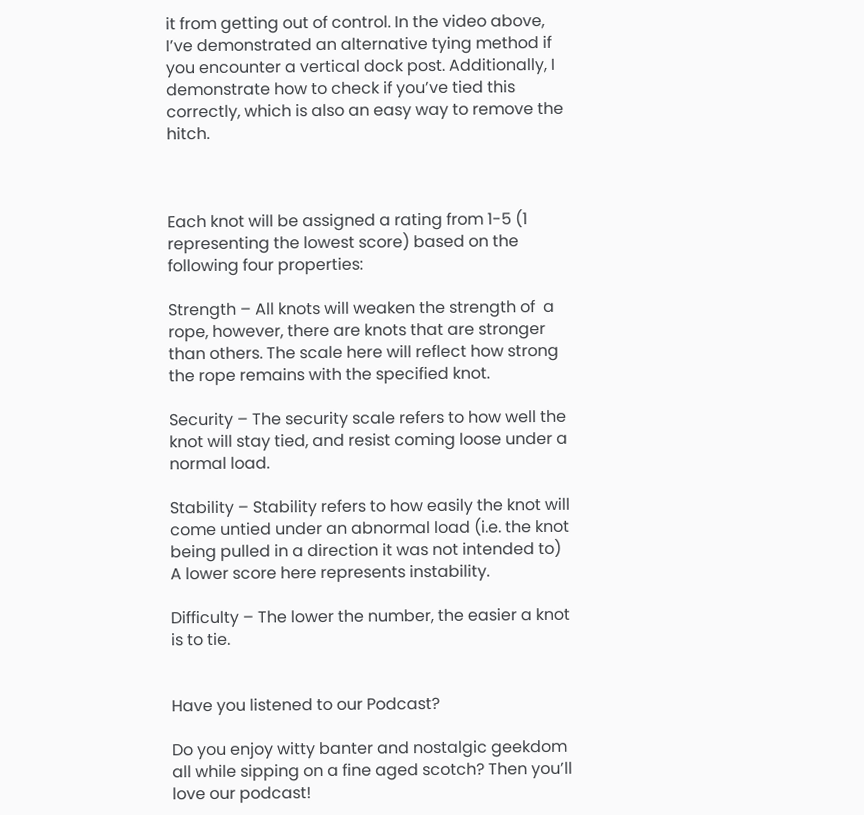it from getting out of control. In the video above, I’ve demonstrated an alternative tying method if you encounter a vertical dock post. Additionally, I demonstrate how to check if you’ve tied this correctly, which is also an easy way to remove the hitch.



Each knot will be assigned a rating from 1-5 (1 representing the lowest score) based on the following four properties:

Strength – All knots will weaken the strength of  a rope, however, there are knots that are stronger than others. The scale here will reflect how strong the rope remains with the specified knot.

Security – The security scale refers to how well the knot will stay tied, and resist coming loose under a normal load.

Stability – Stability refers to how easily the knot will come untied under an abnormal load (i.e. the knot being pulled in a direction it was not intended to) A lower score here represents instability.

Difficulty – The lower the number, the easier a knot is to tie.


Have you listened to our Podcast?

Do you enjoy witty banter and nostalgic geekdom all while sipping on a fine aged scotch? Then you’ll love our podcast!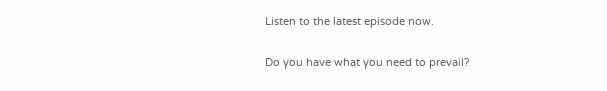Listen to the latest episode now.

Do you have what you need to prevail?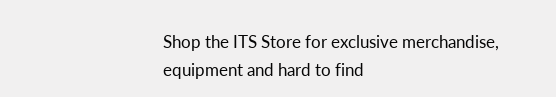Shop the ITS Store for exclusive merchandise, equipment and hard to find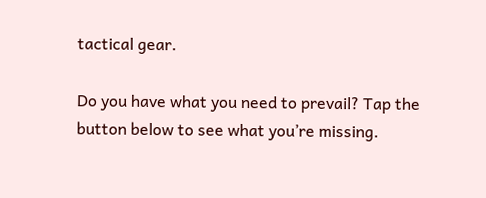tactical gear.

Do you have what you need to prevail? Tap the button below to see what you’re missing.